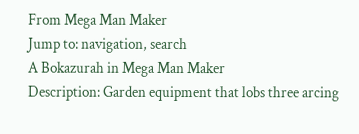From Mega Man Maker
Jump to: navigation, search
A Bokazurah in Mega Man Maker
Description: Garden equipment that lobs three arcing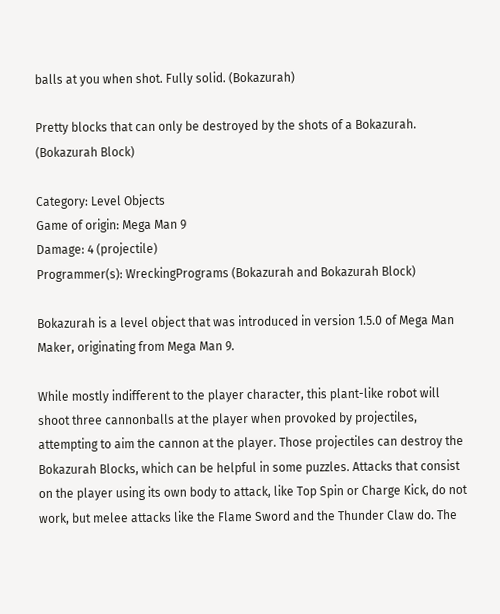balls at you when shot. Fully solid. (Bokazurah)

Pretty blocks that can only be destroyed by the shots of a Bokazurah. (Bokazurah Block)

Category: Level Objects
Game of origin: Mega Man 9
Damage: 4 (projectile)
Programmer(s): WreckingPrograms (Bokazurah and Bokazurah Block)

Bokazurah is a level object that was introduced in version 1.5.0 of Mega Man Maker, originating from Mega Man 9.

While mostly indifferent to the player character, this plant-like robot will shoot three cannonballs at the player when provoked by projectiles, attempting to aim the cannon at the player. Those projectiles can destroy the Bokazurah Blocks, which can be helpful in some puzzles. Attacks that consist on the player using its own body to attack, like Top Spin or Charge Kick, do not work, but melee attacks like the Flame Sword and the Thunder Claw do. The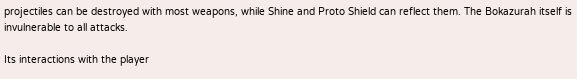projectiles can be destroyed with most weapons, while Shine and Proto Shield can reflect them. The Bokazurah itself is invulnerable to all attacks.

Its interactions with the player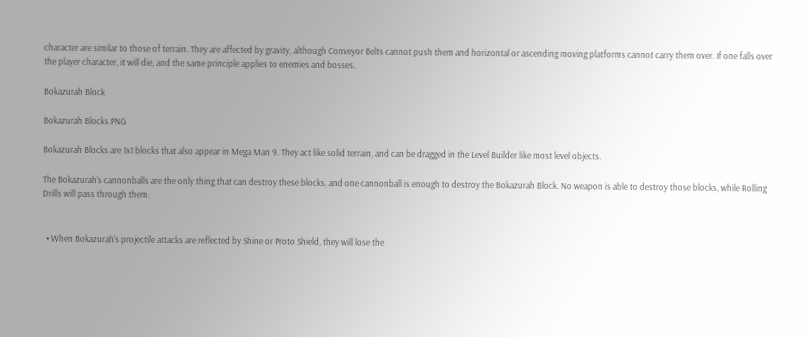character are similar to those of terrain. They are affected by gravity, although Conveyor Belts cannot push them and horizontal or ascending moving platforms cannot carry them over. If one falls over the player character, it will die, and the same principle applies to enemies and bosses.

Bokazurah Block

Bokazurah Blocks.PNG

Bokazurah Blocks are 1x1 blocks that also appear in Mega Man 9. They act like solid terrain, and can be dragged in the Level Builder like most level objects.

The Bokazurah's cannonballs are the only thing that can destroy these blocks, and one cannonball is enough to destroy the Bokazurah Block. No weapon is able to destroy those blocks, while Rolling Drills will pass through them.


  • When Bokazurah's projectile attacks are reflected by Shine or Proto Shield, they will lose the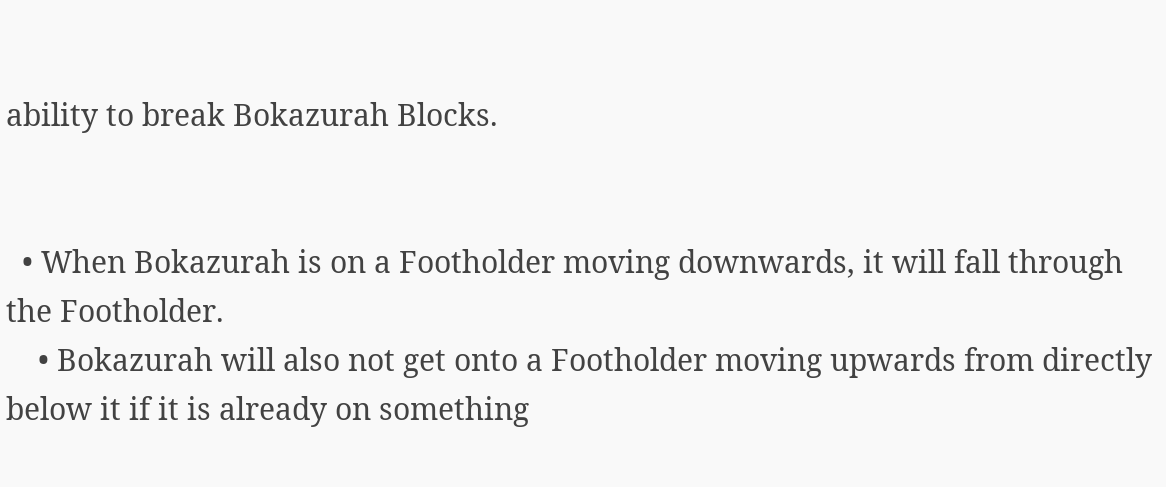ability to break Bokazurah Blocks.


  • When Bokazurah is on a Footholder moving downwards, it will fall through the Footholder.
    • Bokazurah will also not get onto a Footholder moving upwards from directly below it if it is already on something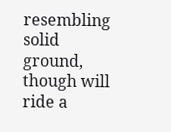resembling solid ground, though will ride a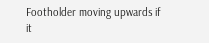Footholder moving upwards if it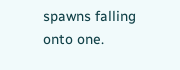spawns falling onto one.